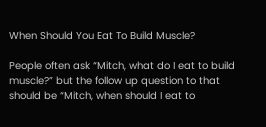When Should You Eat To Build Muscle?

People often ask “Mitch, what do I eat to build muscle?” but the follow up question to that should be “Mitch, when should I eat to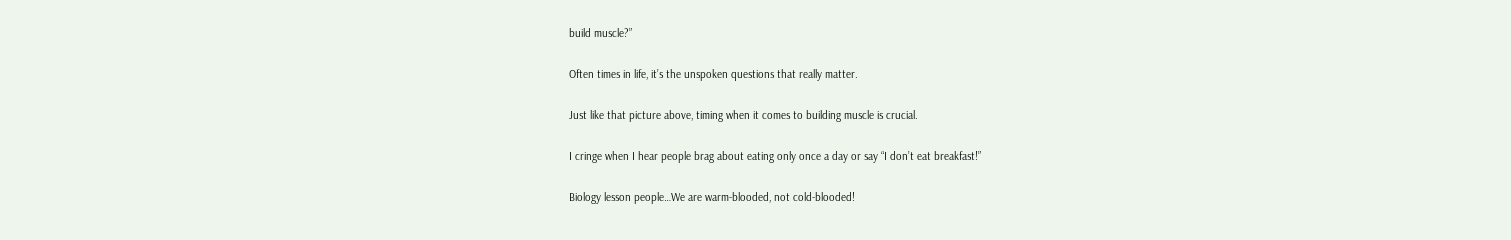build muscle?”

Often times in life, it’s the unspoken questions that really matter.

Just like that picture above, timing when it comes to building muscle is crucial.

I cringe when I hear people brag about eating only once a day or say “I don’t eat breakfast!”

Biology lesson people…We are warm-blooded, not cold-blooded!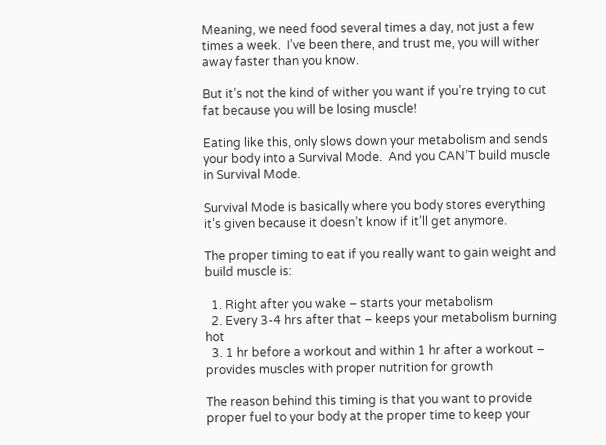Meaning, we need food several times a day, not just a few times a week.  I’ve been there, and trust me, you will wither away faster than you know.

But it’s not the kind of wither you want if you’re trying to cut fat because you will be losing muscle!

Eating like this, only slows down your metabolism and sends your body into a Survival Mode.  And you CAN’T build muscle in Survival Mode.

Survival Mode is basically where you body stores everything it’s given because it doesn’t know if it’ll get anymore.

The proper timing to eat if you really want to gain weight and build muscle is:

  1. Right after you wake – starts your metabolism
  2. Every 3-4 hrs after that – keeps your metabolism burning hot
  3. 1 hr before a workout and within 1 hr after a workout – provides muscles with proper nutrition for growth

The reason behind this timing is that you want to provide proper fuel to your body at the proper time to keep your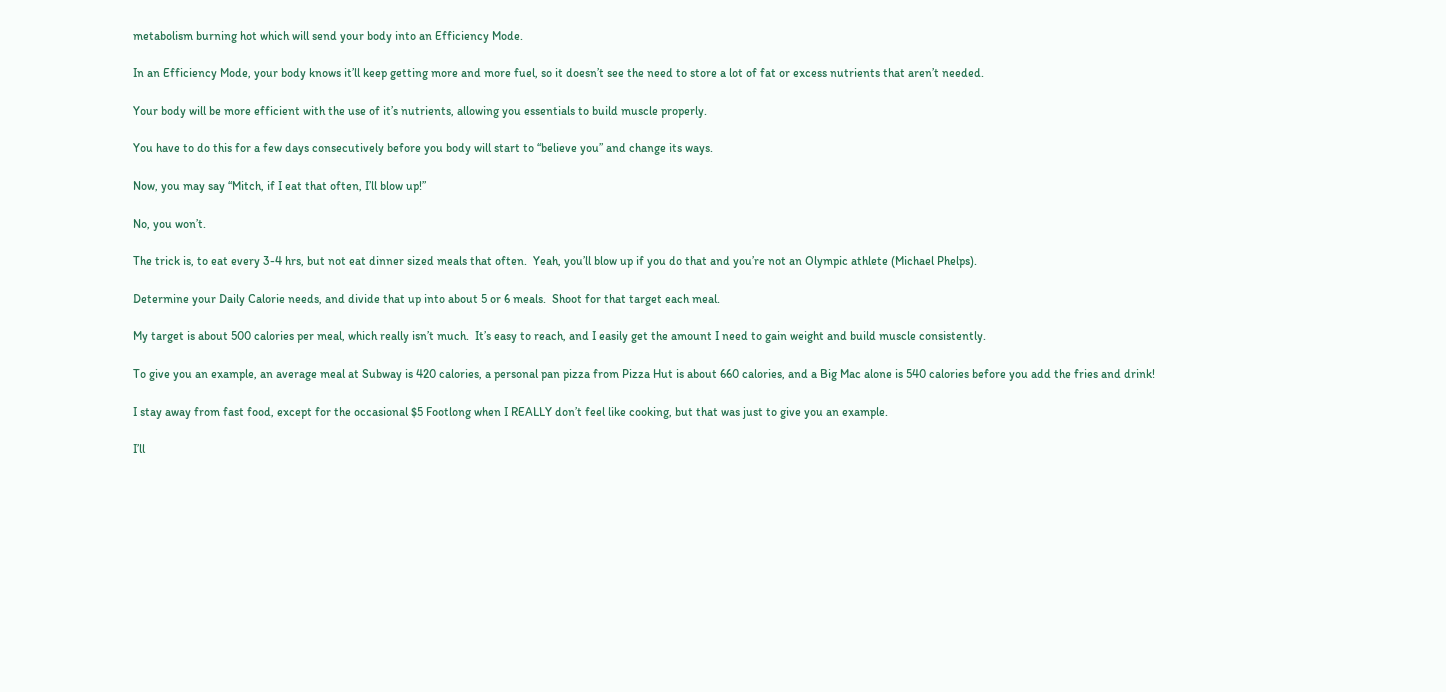metabolism burning hot which will send your body into an Efficiency Mode.

In an Efficiency Mode, your body knows it’ll keep getting more and more fuel, so it doesn’t see the need to store a lot of fat or excess nutrients that aren’t needed.

Your body will be more efficient with the use of it’s nutrients, allowing you essentials to build muscle properly.

You have to do this for a few days consecutively before you body will start to “believe you” and change its ways.

Now, you may say “Mitch, if I eat that often, I’ll blow up!”

No, you won’t.

The trick is, to eat every 3-4 hrs, but not eat dinner sized meals that often.  Yeah, you’ll blow up if you do that and you’re not an Olympic athlete (Michael Phelps).

Determine your Daily Calorie needs, and divide that up into about 5 or 6 meals.  Shoot for that target each meal.

My target is about 500 calories per meal, which really isn’t much.  It’s easy to reach, and I easily get the amount I need to gain weight and build muscle consistently.

To give you an example, an average meal at Subway is 420 calories, a personal pan pizza from Pizza Hut is about 660 calories, and a Big Mac alone is 540 calories before you add the fries and drink!

I stay away from fast food, except for the occasional $5 Footlong when I REALLY don’t feel like cooking, but that was just to give you an example.

I’ll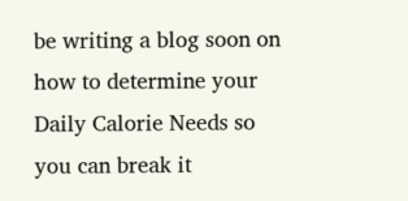be writing a blog soon on how to determine your Daily Calorie Needs so you can break it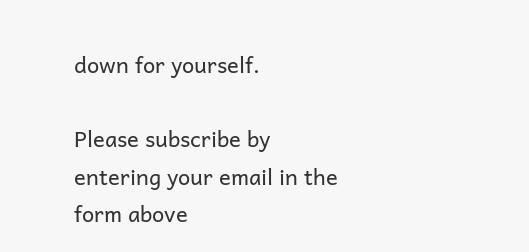down for yourself.

Please subscribe by entering your email in the form above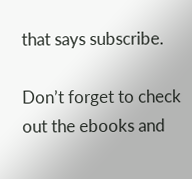that says subscribe.

Don’t forget to check out the ebooks and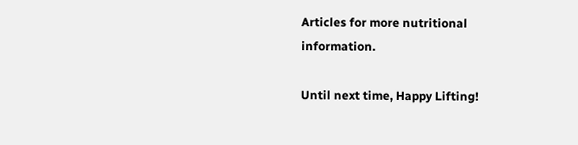Articles for more nutritional information.

Until next time, Happy Lifting!